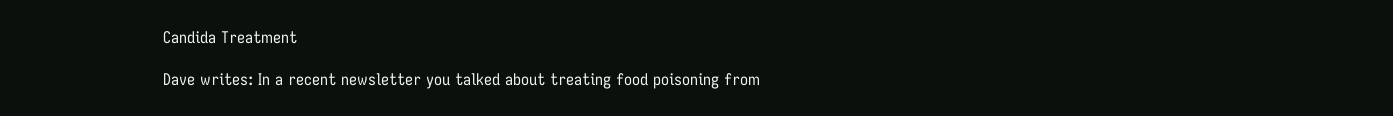Candida Treatment

Dave writes: In a recent newsletter you talked about treating food poisoning from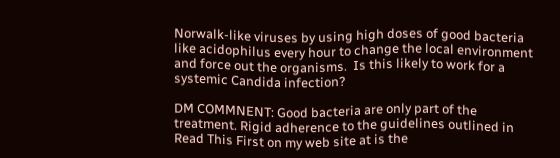Norwalk-like viruses by using high doses of good bacteria like acidophilus every hour to change the local environment and force out the organisms.  Is this likely to work for a systemic Candida infection?

DM COMMNENT: Good bacteria are only part of the treatment. Rigid adherence to the guidelines outlined in Read This First on my web site at is the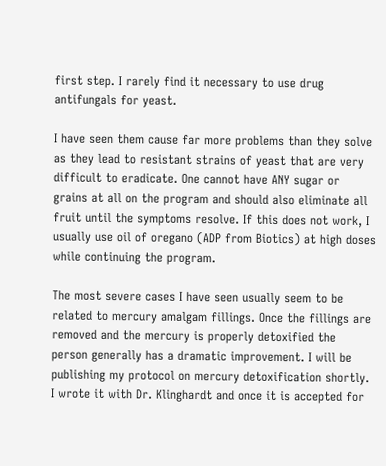first step. I rarely find it necessary to use drug antifungals for yeast.

I have seen them cause far more problems than they solve as they lead to resistant strains of yeast that are very difficult to eradicate. One cannot have ANY sugar or grains at all on the program and should also eliminate all fruit until the symptoms resolve. If this does not work, I usually use oil of oregano (ADP from Biotics) at high doses while continuing the program.

The most severe cases I have seen usually seem to be related to mercury amalgam fillings. Once the fillings are removed and the mercury is properly detoxified the person generally has a dramatic improvement. I will be publishing my protocol on mercury detoxification shortly. I wrote it with Dr. Klinghardt and once it is accepted for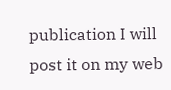publication I will post it on my web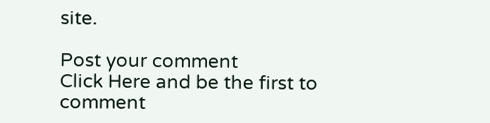site.

Post your comment
Click Here and be the first to comment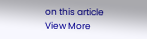on this article
View More